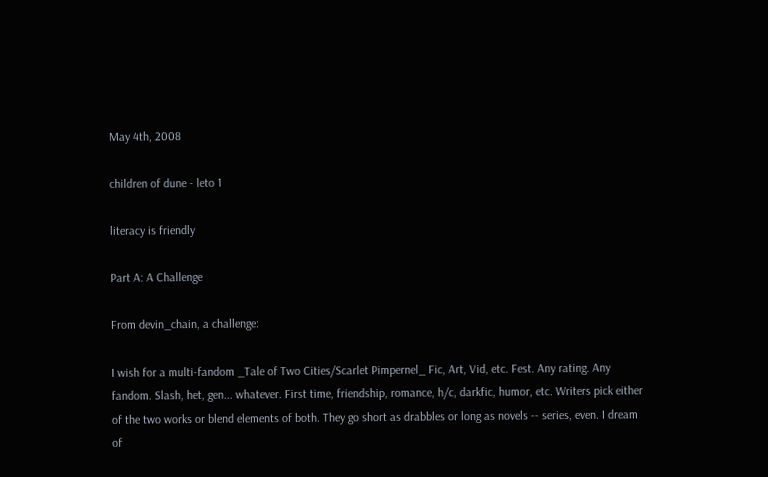May 4th, 2008

children of dune - leto 1

literacy is friendly

Part A: A Challenge

From devin_chain, a challenge:

I wish for a multi-fandom _Tale of Two Cities/Scarlet Pimpernel_ Fic, Art, Vid, etc. Fest. Any rating. Any fandom. Slash, het, gen... whatever. First time, friendship, romance, h/c, darkfic, humor, etc. Writers pick either of the two works or blend elements of both. They go short as drabbles or long as novels -- series, even. I dream of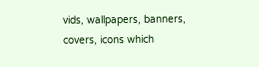vids, wallpapers, banners, covers, icons which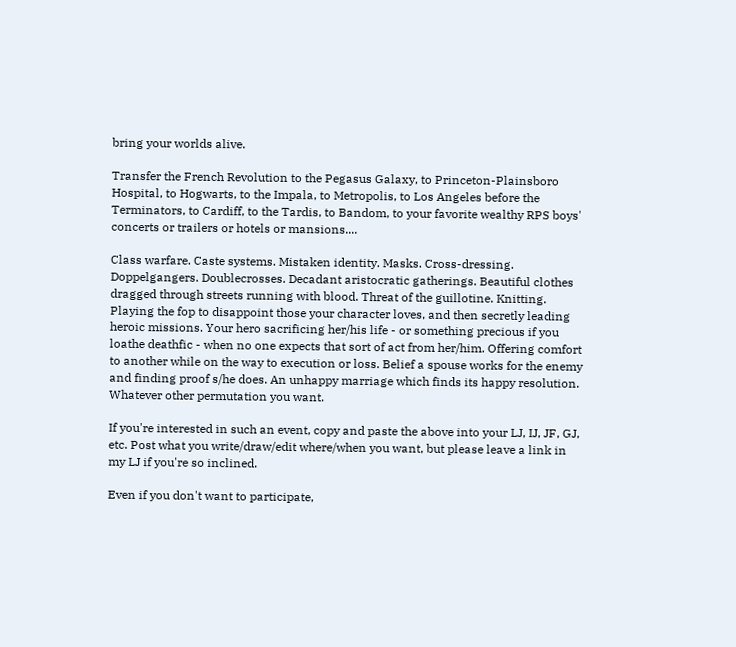bring your worlds alive.

Transfer the French Revolution to the Pegasus Galaxy, to Princeton-Plainsboro Hospital, to Hogwarts, to the Impala, to Metropolis, to Los Angeles before the Terminators, to Cardiff, to the Tardis, to Bandom, to your favorite wealthy RPS boys' concerts or trailers or hotels or mansions....

Class warfare. Caste systems. Mistaken identity. Masks. Cross-dressing. Doppelgangers. Doublecrosses. Decadant aristocratic gatherings. Beautiful clothes dragged through streets running with blood. Threat of the guillotine. Knitting. Playing the fop to disappoint those your character loves, and then secretly leading heroic missions. Your hero sacrificing her/his life - or something precious if you loathe deathfic - when no one expects that sort of act from her/him. Offering comfort to another while on the way to execution or loss. Belief a spouse works for the enemy and finding proof s/he does. An unhappy marriage which finds its happy resolution. Whatever other permutation you want.

If you're interested in such an event, copy and paste the above into your LJ, IJ, JF, GJ, etc. Post what you write/draw/edit where/when you want, but please leave a link in my LJ if you're so inclined.

Even if you don't want to participate,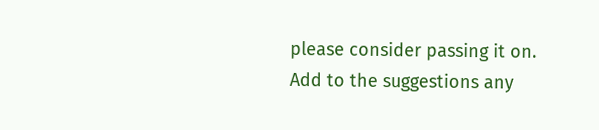please consider passing it on. Add to the suggestions any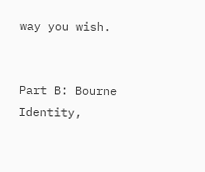way you wish.


Part B: Bourne Identity,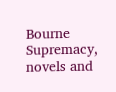Bourne Supremacy, novels and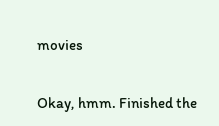movies

Okay, hmm. Finished the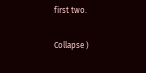first two.

Collapse )